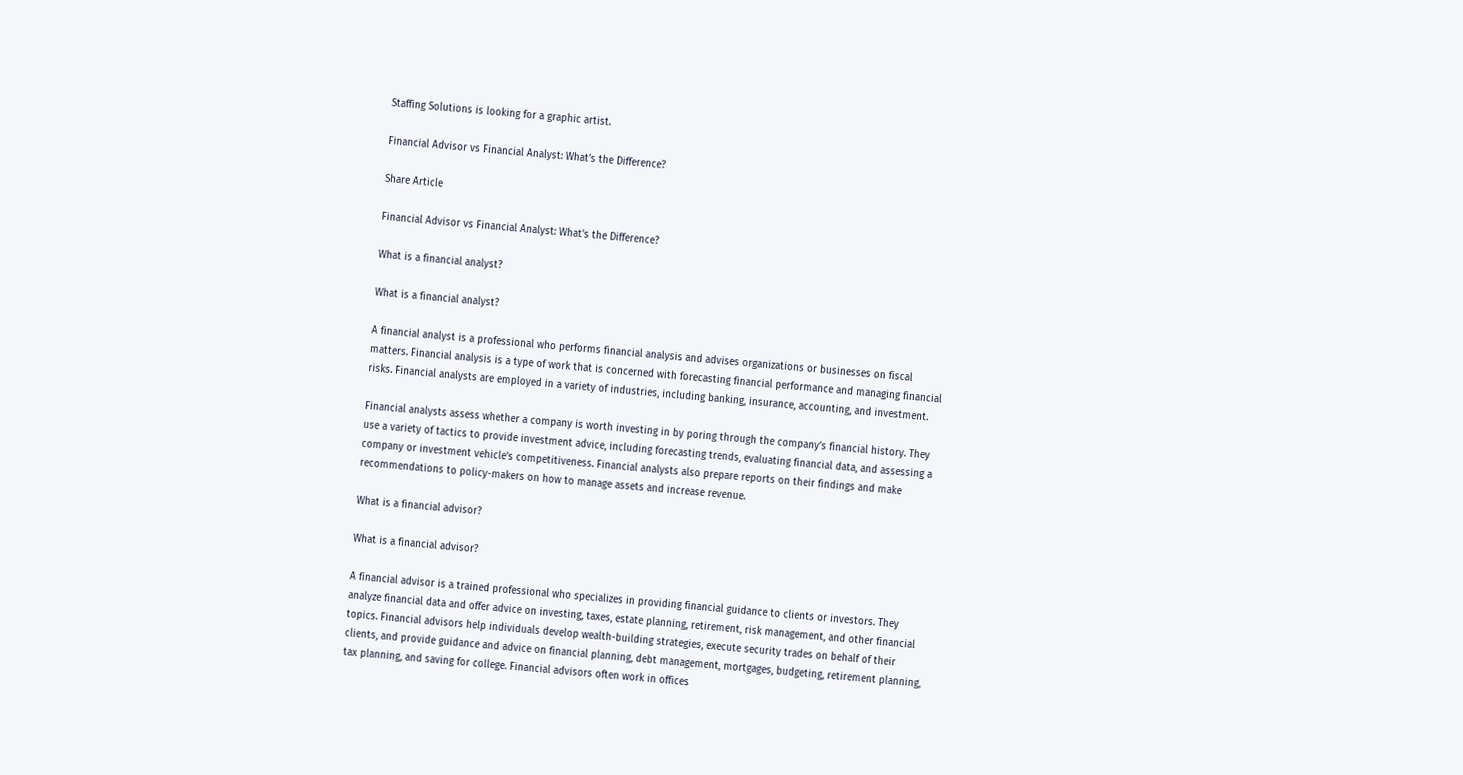Staffing Solutions is looking for a graphic artist.

Financial Advisor vs Financial Analyst: What’s the Difference?

Share Article

Financial Advisor vs Financial Analyst: What's the Difference?

What is a financial analyst?

What is a financial analyst?

A financial analyst is a professional who performs financial analysis and advises organizations or businesses on fiscal matters. Financial analysis is a type of work that is concerned with forecasting financial performance and managing financial risks. Financial analysts are employed in a variety of industries, including banking, insurance, accounting, and investment.

Financial analysts assess whether a company is worth investing in by poring through the company’s financial history. They use a variety of tactics to provide investment advice, including forecasting trends, evaluating financial data, and assessing a company or investment vehicle’s competitiveness. Financial analysts also prepare reports on their findings and make recommendations to policy-makers on how to manage assets and increase revenue.

What is a financial advisor?

What is a financial advisor?

A financial advisor is a trained professional who specializes in providing financial guidance to clients or investors. They analyze financial data and offer advice on investing, taxes, estate planning, retirement, risk management, and other financial topics. Financial advisors help individuals develop wealth-building strategies, execute security trades on behalf of their clients, and provide guidance and advice on financial planning, debt management, mortgages, budgeting, retirement planning, tax planning, and saving for college. Financial advisors often work in offices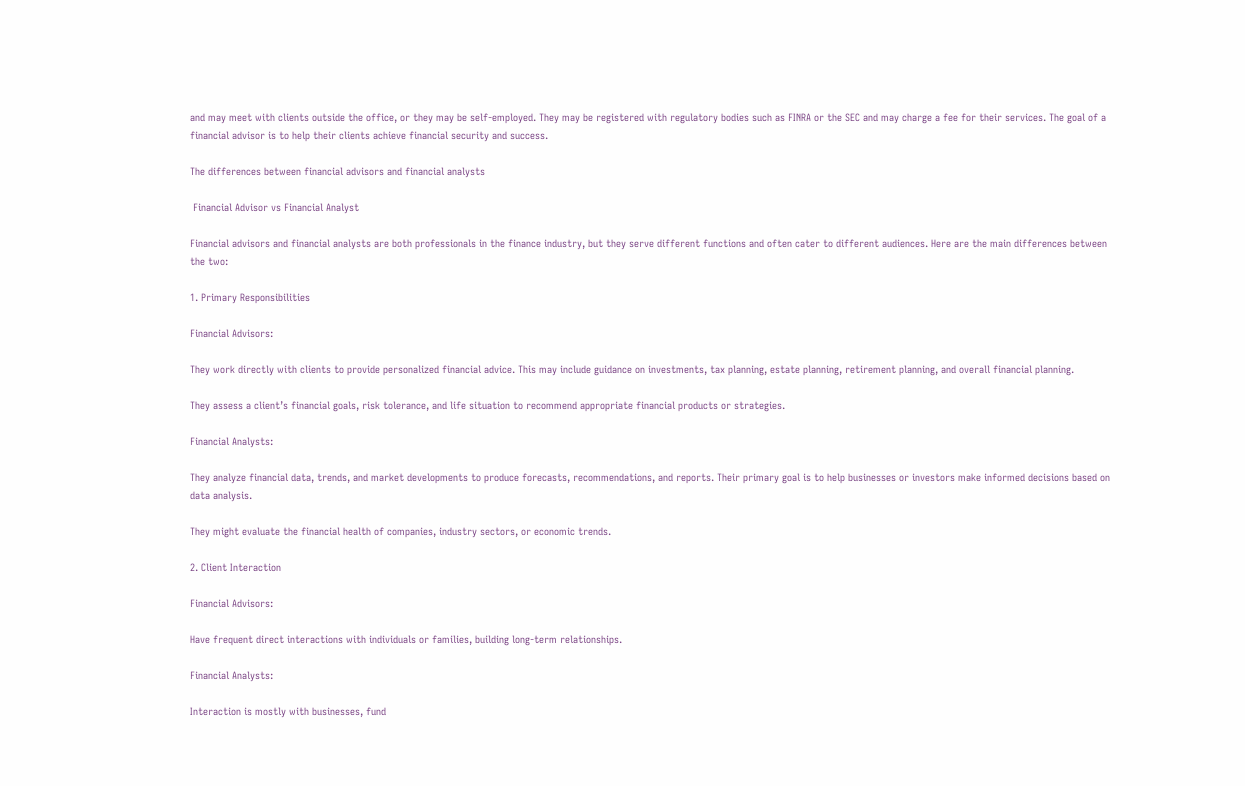and may meet with clients outside the office, or they may be self-employed. They may be registered with regulatory bodies such as FINRA or the SEC and may charge a fee for their services. The goal of a financial advisor is to help their clients achieve financial security and success.

The differences between financial advisors and financial analysts

 Financial Advisor vs Financial Analyst

Financial advisors and financial analysts are both professionals in the finance industry, but they serve different functions and often cater to different audiences. Here are the main differences between the two:

1. Primary Responsibilities

Financial Advisors:

They work directly with clients to provide personalized financial advice. This may include guidance on investments, tax planning, estate planning, retirement planning, and overall financial planning.

They assess a client’s financial goals, risk tolerance, and life situation to recommend appropriate financial products or strategies.

Financial Analysts:

They analyze financial data, trends, and market developments to produce forecasts, recommendations, and reports. Their primary goal is to help businesses or investors make informed decisions based on data analysis.

They might evaluate the financial health of companies, industry sectors, or economic trends.

2. Client Interaction

Financial Advisors:

Have frequent direct interactions with individuals or families, building long-term relationships.

Financial Analysts:

Interaction is mostly with businesses, fund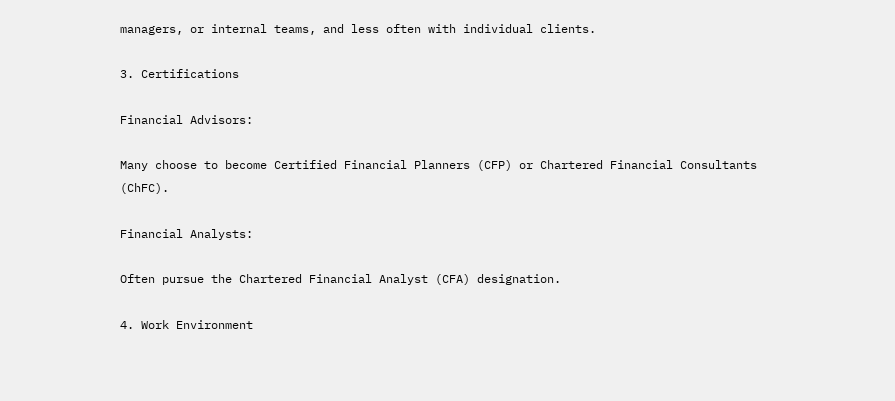managers, or internal teams, and less often with individual clients.

3. Certifications

Financial Advisors:

Many choose to become Certified Financial Planners (CFP) or Chartered Financial Consultants (ChFC).

Financial Analysts:

Often pursue the Chartered Financial Analyst (CFA) designation.

4. Work Environment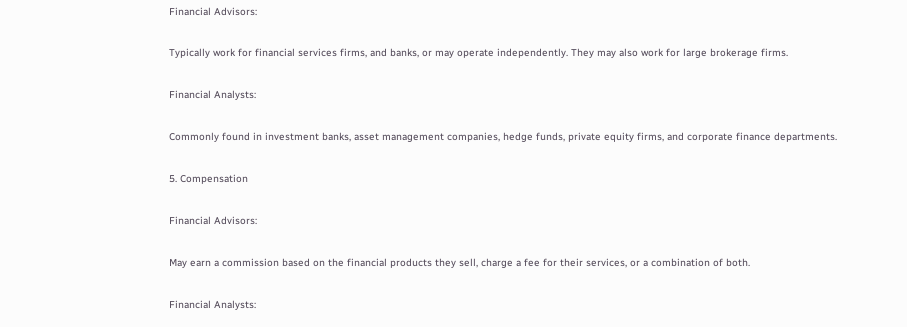Financial Advisors:

Typically work for financial services firms, and banks, or may operate independently. They may also work for large brokerage firms.

Financial Analysts:

Commonly found in investment banks, asset management companies, hedge funds, private equity firms, and corporate finance departments.

5. Compensation

Financial Advisors:

May earn a commission based on the financial products they sell, charge a fee for their services, or a combination of both.

Financial Analysts: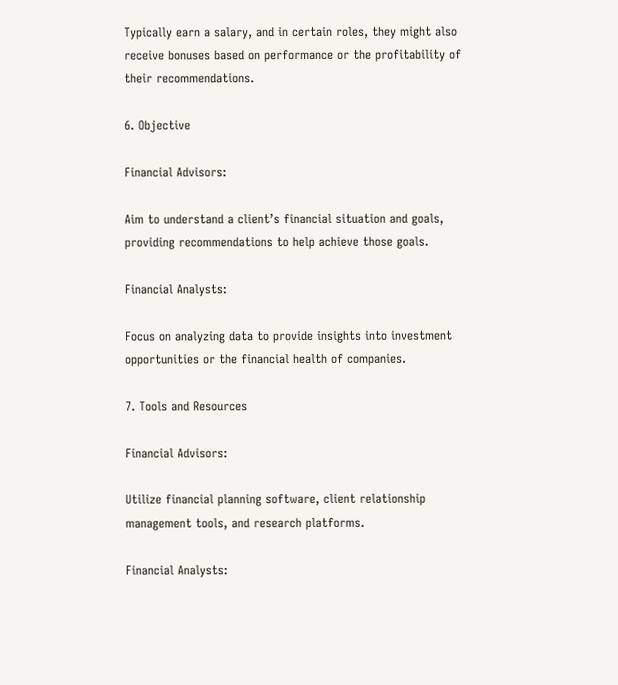Typically earn a salary, and in certain roles, they might also receive bonuses based on performance or the profitability of their recommendations.

6. Objective

Financial Advisors:

Aim to understand a client’s financial situation and goals, providing recommendations to help achieve those goals.

Financial Analysts:

Focus on analyzing data to provide insights into investment opportunities or the financial health of companies.

7. Tools and Resources

Financial Advisors:

Utilize financial planning software, client relationship management tools, and research platforms.

Financial Analysts: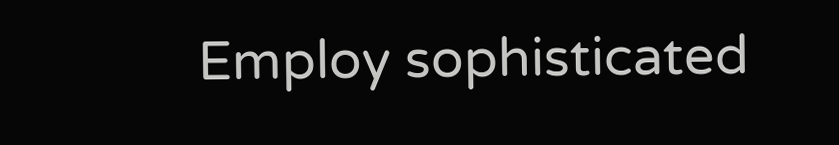Employ sophisticated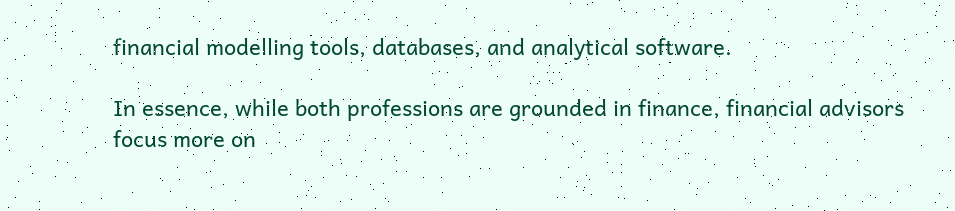financial modelling tools, databases, and analytical software.

In essence, while both professions are grounded in finance, financial advisors focus more on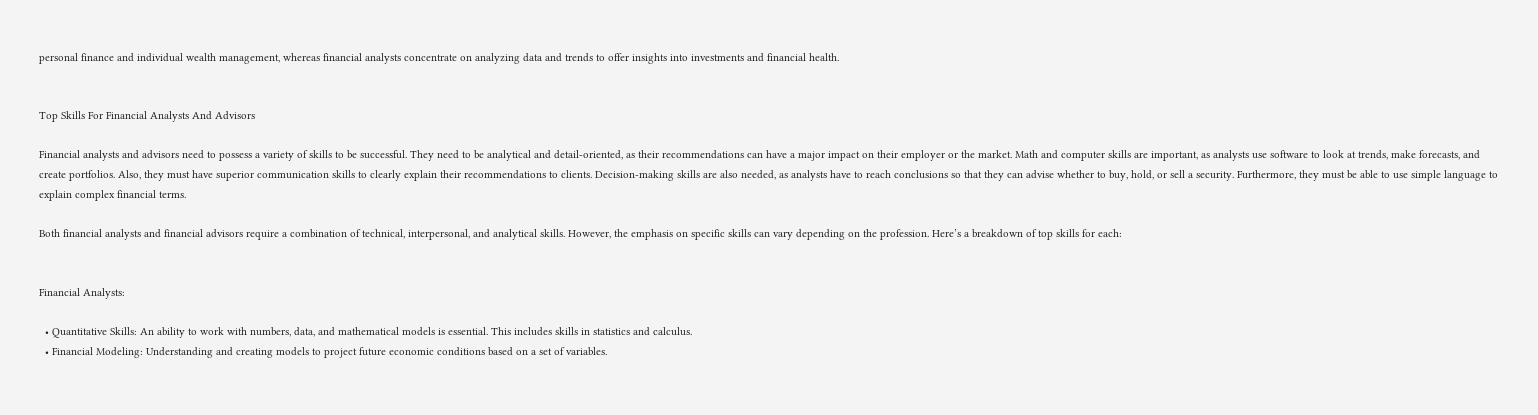personal finance and individual wealth management, whereas financial analysts concentrate on analyzing data and trends to offer insights into investments and financial health.


Top Skills For Financial Analysts And Advisors

Financial analysts and advisors need to possess a variety of skills to be successful. They need to be analytical and detail-oriented, as their recommendations can have a major impact on their employer or the market. Math and computer skills are important, as analysts use software to look at trends, make forecasts, and create portfolios. Also, they must have superior communication skills to clearly explain their recommendations to clients. Decision-making skills are also needed, as analysts have to reach conclusions so that they can advise whether to buy, hold, or sell a security. Furthermore, they must be able to use simple language to explain complex financial terms.

Both financial analysts and financial advisors require a combination of technical, interpersonal, and analytical skills. However, the emphasis on specific skills can vary depending on the profession. Here’s a breakdown of top skills for each:


Financial Analysts:

  • Quantitative Skills: An ability to work with numbers, data, and mathematical models is essential. This includes skills in statistics and calculus.
  • Financial Modeling: Understanding and creating models to project future economic conditions based on a set of variables.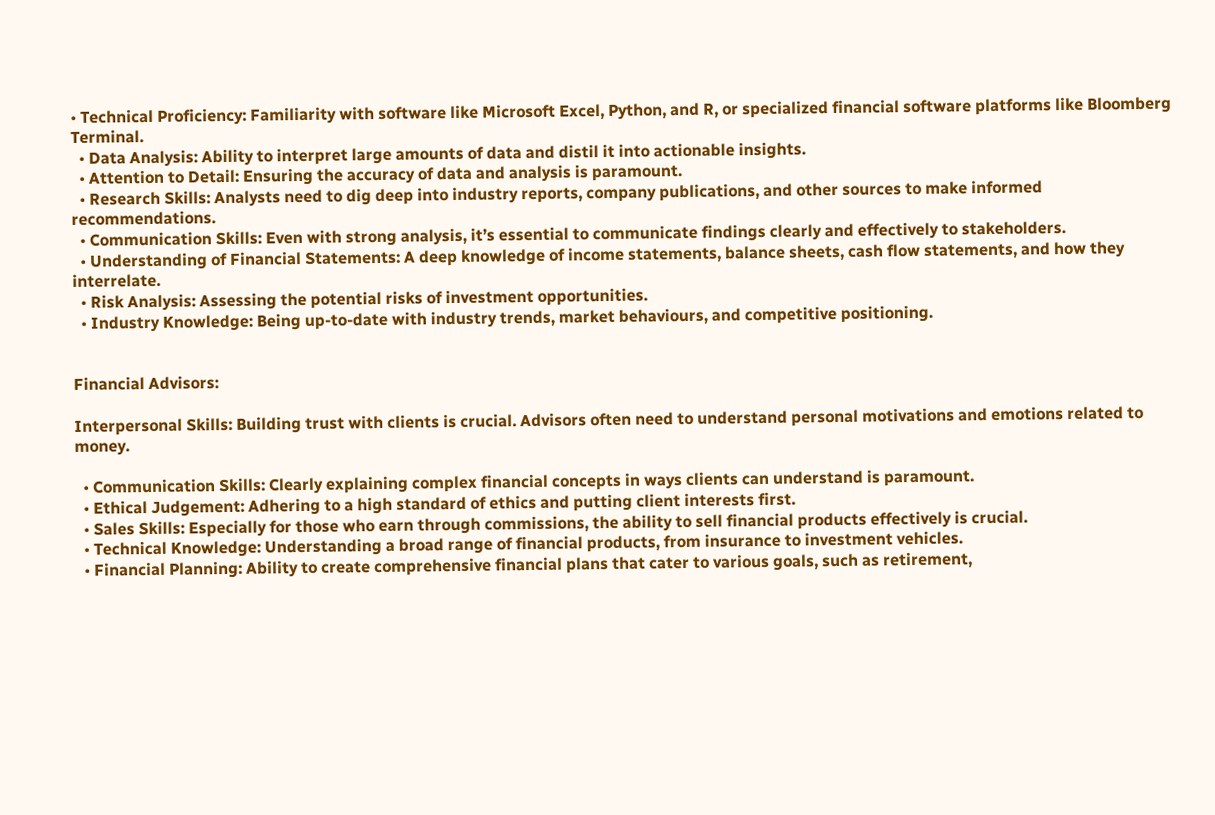• Technical Proficiency: Familiarity with software like Microsoft Excel, Python, and R, or specialized financial software platforms like Bloomberg Terminal.
  • Data Analysis: Ability to interpret large amounts of data and distil it into actionable insights.
  • Attention to Detail: Ensuring the accuracy of data and analysis is paramount.
  • Research Skills: Analysts need to dig deep into industry reports, company publications, and other sources to make informed recommendations.
  • Communication Skills: Even with strong analysis, it’s essential to communicate findings clearly and effectively to stakeholders.
  • Understanding of Financial Statements: A deep knowledge of income statements, balance sheets, cash flow statements, and how they interrelate.
  • Risk Analysis: Assessing the potential risks of investment opportunities.
  • Industry Knowledge: Being up-to-date with industry trends, market behaviours, and competitive positioning.


Financial Advisors:

Interpersonal Skills: Building trust with clients is crucial. Advisors often need to understand personal motivations and emotions related to money.

  • Communication Skills: Clearly explaining complex financial concepts in ways clients can understand is paramount.
  • Ethical Judgement: Adhering to a high standard of ethics and putting client interests first.
  • Sales Skills: Especially for those who earn through commissions, the ability to sell financial products effectively is crucial.
  • Technical Knowledge: Understanding a broad range of financial products, from insurance to investment vehicles.
  • Financial Planning: Ability to create comprehensive financial plans that cater to various goals, such as retirement,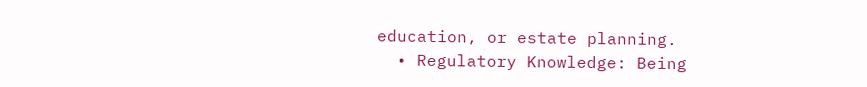education, or estate planning.
  • Regulatory Knowledge: Being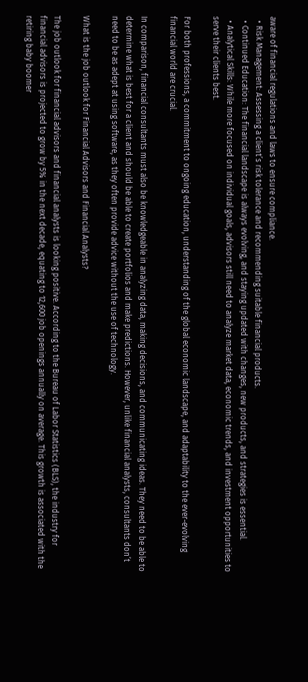aware of financial regulations and laws to ensure compliance.
  • Risk Management: Assessing a client’s risk tolerance and recommending suitable financial products.
  • Continued Education: The financial landscape is always evolving, and staying updated with changes, new products, and strategies is essential.
  • Analytical Skills: While more focused on individual goals, advisors still need to analyze market data, economic trends, and investment opportunities to serve their clients best.

For both professions, a commitment to ongoing education, understanding of the global economic landscape, and adaptability to the ever-evolving financial world are crucial.

In comparison, financial consultants must also be knowledgeable in analyzing data, making decisions, and communicating ideas. They need to be able to determine what is best for a client and should be able to create portfolios and make predictions. However, unlike financial analysts, consultants don’t need to be as adept at using software, as they often provide advice without the use of technology.

What is the job outlook for Financial Advisors and Financial Analysts?

The job outlook for financial advisors and financial analysts is looking positive. According to the Bureau of Labor Statistics (BLS), the industry for financial advisors is projected to grow by 5% in the next decade, equating to 12,600 job openings annually on average. This growth is associated with the retiring baby boomer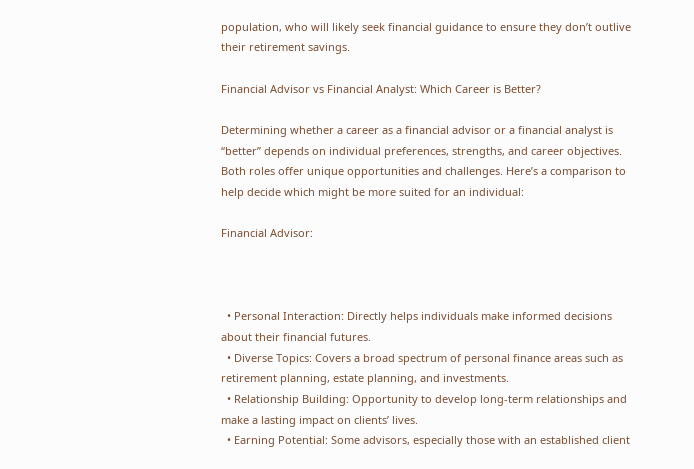population, who will likely seek financial guidance to ensure they don’t outlive their retirement savings.

Financial Advisor vs Financial Analyst: Which Career is Better?

Determining whether a career as a financial advisor or a financial analyst is “better” depends on individual preferences, strengths, and career objectives. Both roles offer unique opportunities and challenges. Here’s a comparison to help decide which might be more suited for an individual:

Financial Advisor:



  • Personal Interaction: Directly helps individuals make informed decisions about their financial futures.
  • Diverse Topics: Covers a broad spectrum of personal finance areas such as retirement planning, estate planning, and investments.
  • Relationship Building: Opportunity to develop long-term relationships and make a lasting impact on clients’ lives.
  • Earning Potential: Some advisors, especially those with an established client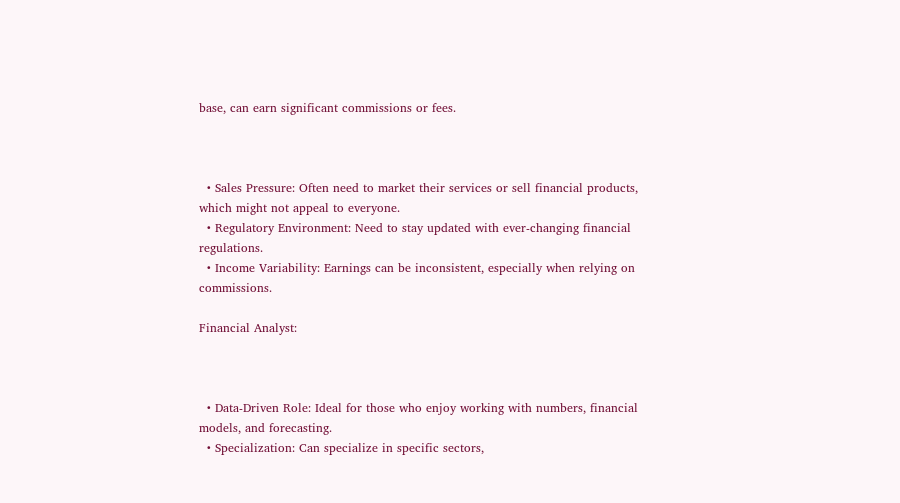base, can earn significant commissions or fees.



  • Sales Pressure: Often need to market their services or sell financial products, which might not appeal to everyone.
  • Regulatory Environment: Need to stay updated with ever-changing financial regulations.
  • Income Variability: Earnings can be inconsistent, especially when relying on commissions.

Financial Analyst:



  • Data-Driven Role: Ideal for those who enjoy working with numbers, financial models, and forecasting.
  • Specialization: Can specialize in specific sectors,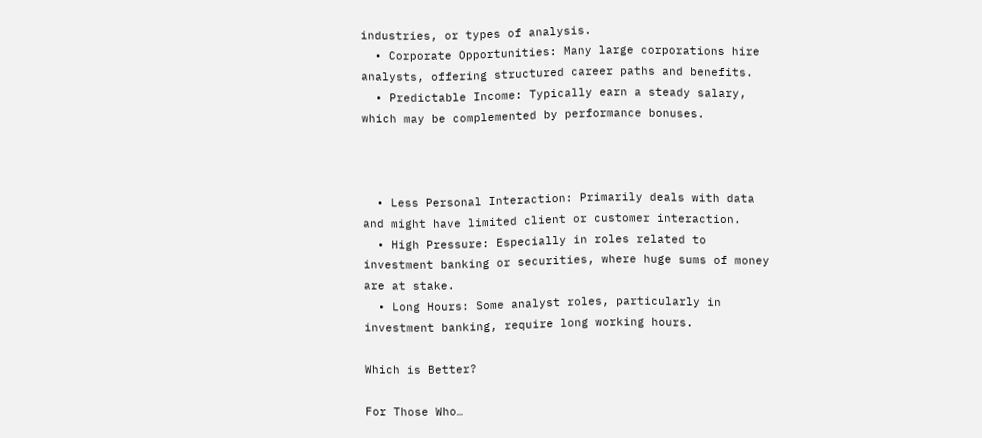industries, or types of analysis.
  • Corporate Opportunities: Many large corporations hire analysts, offering structured career paths and benefits.
  • Predictable Income: Typically earn a steady salary, which may be complemented by performance bonuses.



  • Less Personal Interaction: Primarily deals with data and might have limited client or customer interaction.
  • High Pressure: Especially in roles related to investment banking or securities, where huge sums of money are at stake.
  • Long Hours: Some analyst roles, particularly in investment banking, require long working hours.

Which is Better?

For Those Who…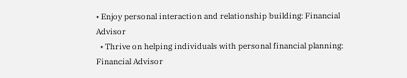• Enjoy personal interaction and relationship building: Financial Advisor
  • Thrive on helping individuals with personal financial planning: Financial Advisor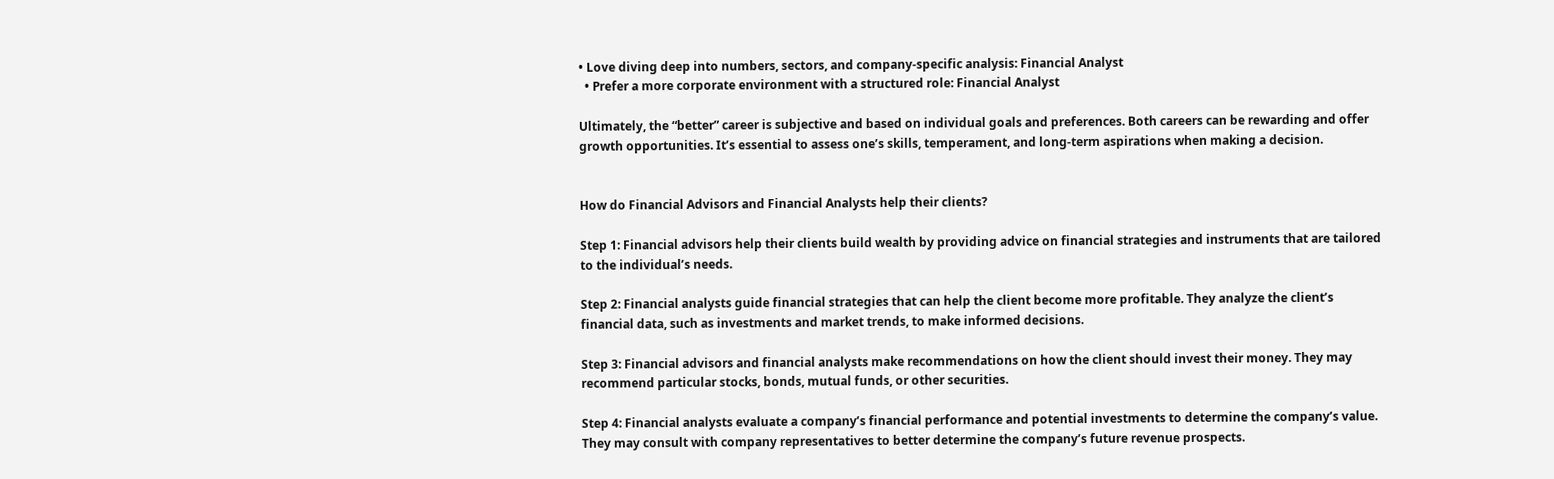• Love diving deep into numbers, sectors, and company-specific analysis: Financial Analyst
  • Prefer a more corporate environment with a structured role: Financial Analyst

Ultimately, the “better” career is subjective and based on individual goals and preferences. Both careers can be rewarding and offer growth opportunities. It’s essential to assess one’s skills, temperament, and long-term aspirations when making a decision.


How do Financial Advisors and Financial Analysts help their clients?

Step 1: Financial advisors help their clients build wealth by providing advice on financial strategies and instruments that are tailored to the individual’s needs.

Step 2: Financial analysts guide financial strategies that can help the client become more profitable. They analyze the client’s financial data, such as investments and market trends, to make informed decisions.

Step 3: Financial advisors and financial analysts make recommendations on how the client should invest their money. They may recommend particular stocks, bonds, mutual funds, or other securities.

Step 4: Financial analysts evaluate a company’s financial performance and potential investments to determine the company’s value. They may consult with company representatives to better determine the company’s future revenue prospects.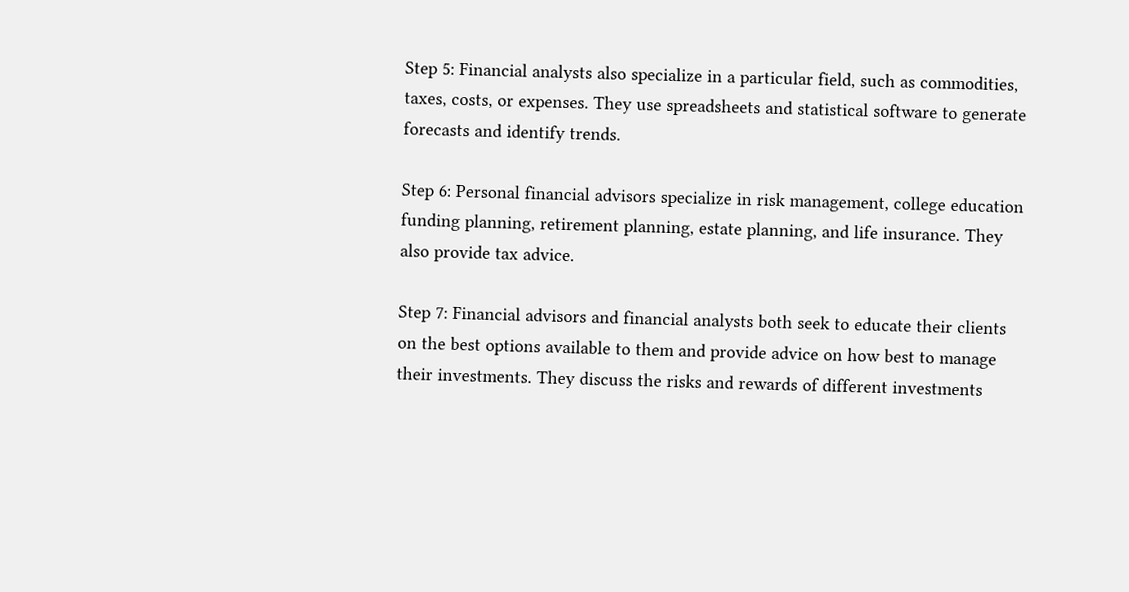Step 5: Financial analysts also specialize in a particular field, such as commodities, taxes, costs, or expenses. They use spreadsheets and statistical software to generate forecasts and identify trends.

Step 6: Personal financial advisors specialize in risk management, college education funding planning, retirement planning, estate planning, and life insurance. They also provide tax advice.

Step 7: Financial advisors and financial analysts both seek to educate their clients on the best options available to them and provide advice on how best to manage their investments. They discuss the risks and rewards of different investments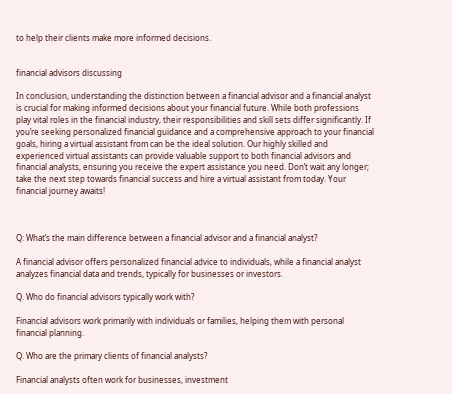to help their clients make more informed decisions.


financial advisors discussing

In conclusion, understanding the distinction between a financial advisor and a financial analyst is crucial for making informed decisions about your financial future. While both professions play vital roles in the financial industry, their responsibilities and skill sets differ significantly. If you’re seeking personalized financial guidance and a comprehensive approach to your financial goals, hiring a virtual assistant from can be the ideal solution. Our highly skilled and experienced virtual assistants can provide valuable support to both financial advisors and financial analysts, ensuring you receive the expert assistance you need. Don’t wait any longer; take the next step towards financial success and hire a virtual assistant from today. Your financial journey awaits!



Q: What’s the main difference between a financial advisor and a financial analyst?

A financial advisor offers personalized financial advice to individuals, while a financial analyst analyzes financial data and trends, typically for businesses or investors.

Q. Who do financial advisors typically work with?

Financial advisors work primarily with individuals or families, helping them with personal financial planning.

Q. Who are the primary clients of financial analysts?

Financial analysts often work for businesses, investment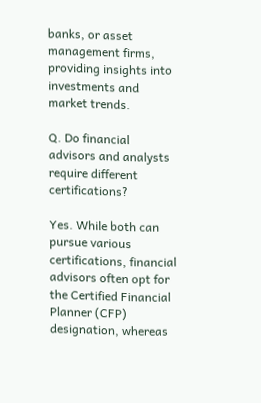banks, or asset management firms, providing insights into investments and market trends.

Q. Do financial advisors and analysts require different certifications?

Yes. While both can pursue various certifications, financial advisors often opt for the Certified Financial Planner (CFP) designation, whereas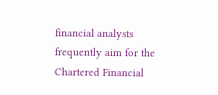financial analysts frequently aim for the Chartered Financial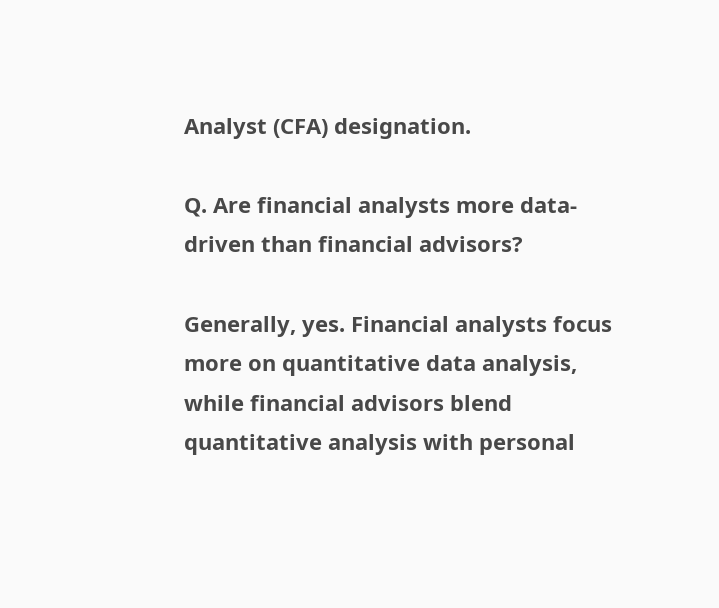Analyst (CFA) designation.

Q. Are financial analysts more data-driven than financial advisors?

Generally, yes. Financial analysts focus more on quantitative data analysis, while financial advisors blend quantitative analysis with personal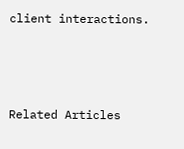client interactions.



Related Articles